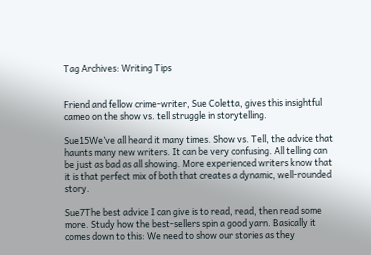Tag Archives: Writing Tips


Friend and fellow crime-writer, Sue Coletta, gives this insightful cameo on the show vs. tell struggle in storytelling.

Sue15We’ve all heard it many times. Show vs. Tell, the advice that haunts many new writers. It can be very confusing. All telling can be just as bad as all showing. More experienced writers know that it is that perfect mix of both that creates a dynamic, well-rounded story.

Sue7The best advice I can give is to read, read, then read some more. Study how the best-sellers spin a good yarn. Basically it comes down to this: We need to show our stories as they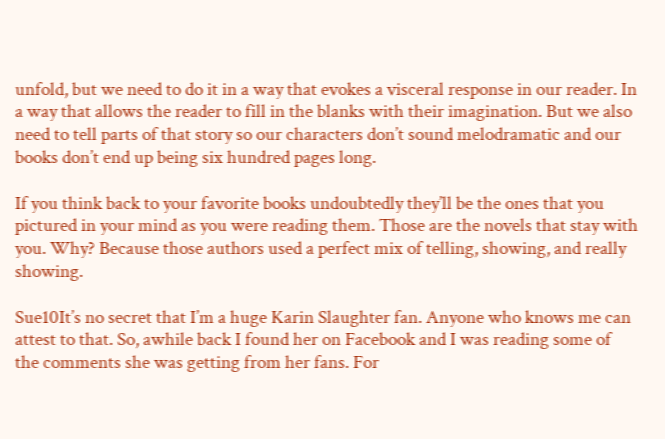unfold, but we need to do it in a way that evokes a visceral response in our reader. In a way that allows the reader to fill in the blanks with their imagination. But we also need to tell parts of that story so our characters don’t sound melodramatic and our books don’t end up being six hundred pages long.

If you think back to your favorite books undoubtedly they’ll be the ones that you pictured in your mind as you were reading them. Those are the novels that stay with you. Why? Because those authors used a perfect mix of telling, showing, and really showing.

Sue10It’s no secret that I’m a huge Karin Slaughter fan. Anyone who knows me can attest to that. So, awhile back I found her on Facebook and I was reading some of the comments she was getting from her fans. For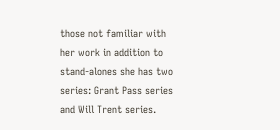those not familiar with her work in addition to stand-alones she has two series: Grant Pass series and Will Trent series.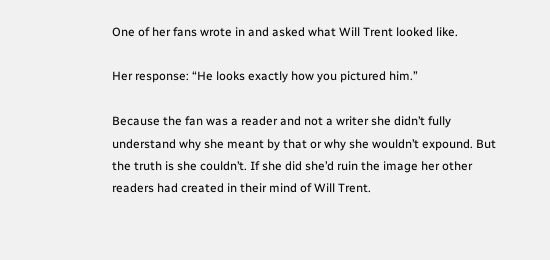One of her fans wrote in and asked what Will Trent looked like.

Her response: “He looks exactly how you pictured him.”

Because the fan was a reader and not a writer she didn’t fully understand why she meant by that or why she wouldn’t expound. But the truth is she couldn’t. If she did she’d ruin the image her other readers had created in their mind of Will Trent.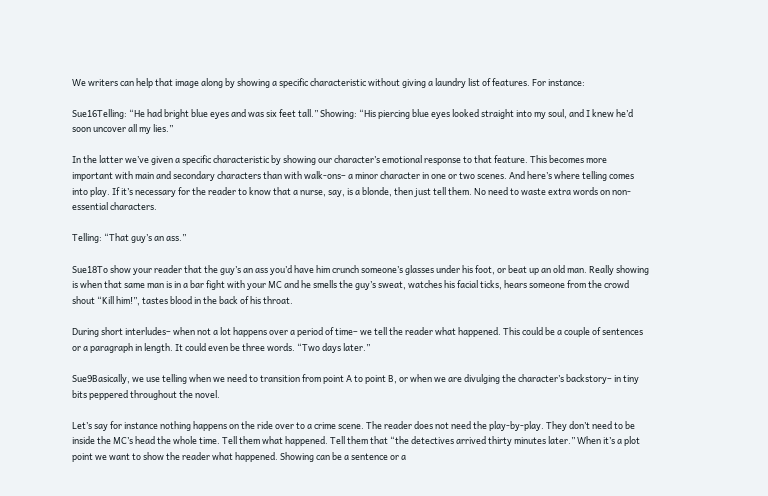We writers can help that image along by showing a specific characteristic without giving a laundry list of features. For instance:

Sue16Telling: “He had bright blue eyes and was six feet tall.” Showing: “His piercing blue eyes looked straight into my soul, and I knew he’d soon uncover all my lies.”

In the latter we’ve given a specific characteristic by showing our character’s emotional response to that feature. This becomes more important with main and secondary characters than with walk-ons– a minor character in one or two scenes. And here’s where telling comes into play. If it’s necessary for the reader to know that a nurse, say, is a blonde, then just tell them. No need to waste extra words on non-essential characters.

Telling: “That guy’s an ass.”

Sue18To show your reader that the guy’s an ass you’d have him crunch someone’s glasses under his foot, or beat up an old man. Really showing is when that same man is in a bar fight with your MC and he smells the guy’s sweat, watches his facial ticks, hears someone from the crowd shout “Kill him!”, tastes blood in the back of his throat.

During short interludes– when not a lot happens over a period of time– we tell the reader what happened. This could be a couple of sentences or a paragraph in length. It could even be three words. “Two days later.”

Sue9Basically, we use telling when we need to transition from point A to point B, or when we are divulging the character’s backstory– in tiny bits peppered throughout the novel.

Let’s say for instance nothing happens on the ride over to a crime scene. The reader does not need the play-by-play. They don’t need to be inside the MC’s head the whole time. Tell them what happened. Tell them that “the detectives arrived thirty minutes later.” When it’s a plot point we want to show the reader what happened. Showing can be a sentence or a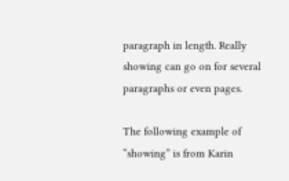paragraph in length. Really showing can go on for several paragraphs or even pages.

The following example of “showing” is from Karin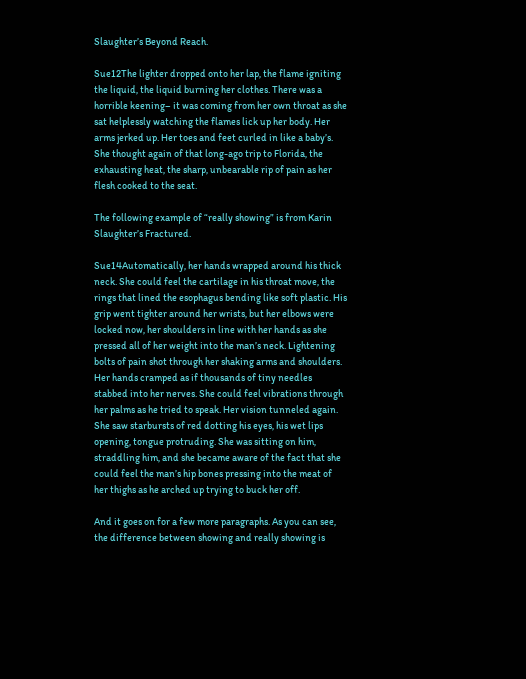Slaughter’s Beyond Reach.

Sue12The lighter dropped onto her lap, the flame igniting the liquid, the liquid burning her clothes. There was a horrible keening– it was coming from her own throat as she sat helplessly watching the flames lick up her body. Her arms jerked up. Her toes and feet curled in like a baby’s. She thought again of that long-ago trip to Florida, the exhausting heat, the sharp, unbearable rip of pain as her flesh cooked to the seat.

The following example of “really showing” is from Karin Slaughter’s Fractured.

Sue14Automatically, her hands wrapped around his thick neck. She could feel the cartilage in his throat move, the rings that lined the esophagus bending like soft plastic. His grip went tighter around her wrists, but her elbows were locked now, her shoulders in line with her hands as she pressed all of her weight into the man’s neck. Lightening bolts of pain shot through her shaking arms and shoulders. Her hands cramped as if thousands of tiny needles stabbed into her nerves. She could feel vibrations through her palms as he tried to speak. Her vision tunneled again. She saw starbursts of red dotting his eyes, his wet lips opening, tongue protruding. She was sitting on him, straddling him, and she became aware of the fact that she could feel the man’s hip bones pressing into the meat of her thighs as he arched up trying to buck her off.

And it goes on for a few more paragraphs. As you can see, the difference between showing and really showing is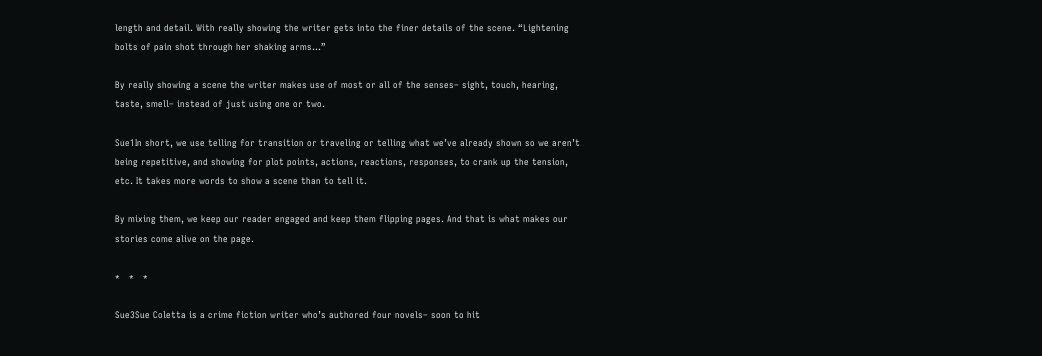length and detail. With really showing the writer gets into the finer details of the scene. “Lightening bolts of pain shot through her shaking arms…”

By really showing a scene the writer makes use of most or all of the senses– sight, touch, hearing, taste, smell– instead of just using one or two.

Sue1In short, we use telling for transition or traveling or telling what we’ve already shown so we aren’t being repetitive, and showing for plot points, actions, reactions, responses, to crank up the tension, etc. It takes more words to show a scene than to tell it.

By mixing them, we keep our reader engaged and keep them flipping pages. And that is what makes our stories come alive on the page.

*   *   *

Sue3Sue Coletta is a crime fiction writer who’s authored four novels– soon to hit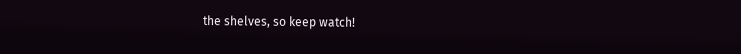the shelves, so keep watch!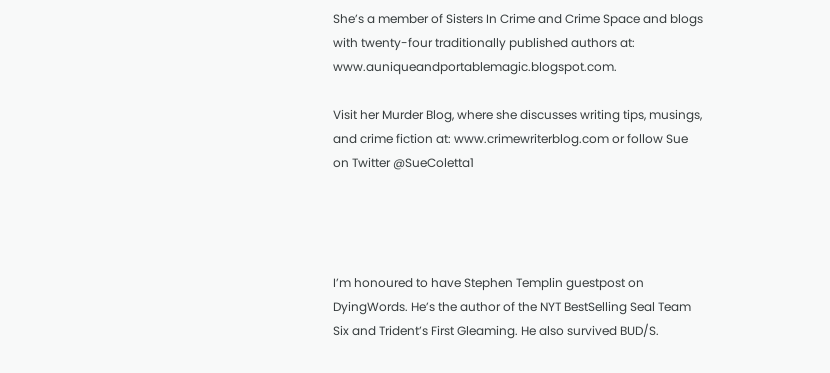She’s a member of Sisters In Crime and Crime Space and blogs with twenty-four traditionally published authors at: www.auniqueandportablemagic.blogspot.com.

Visit her Murder Blog, where she discusses writing tips, musings, and crime fiction at: www.crimewriterblog.com or follow Sue on Twitter @SueColetta1




I’m honoured to have Stephen Templin guestpost on DyingWords. He’s the author of the NYT BestSelling Seal Team Six and Trident’s First Gleaming. He also survived BUD/S.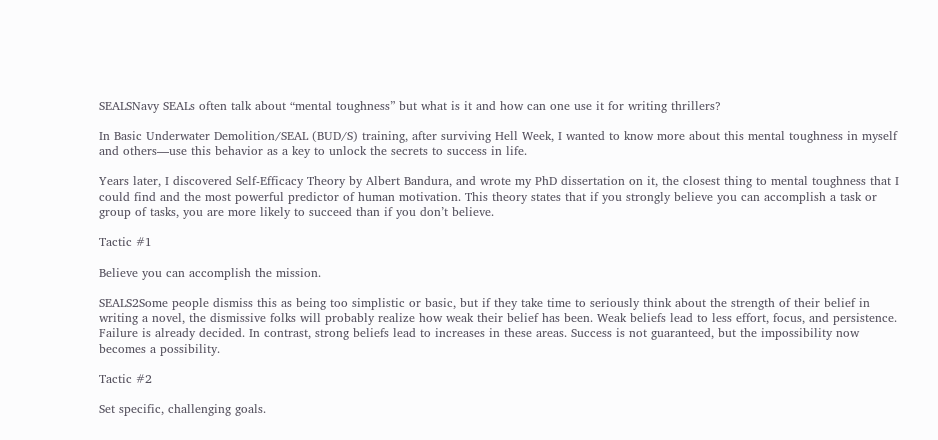SEALSNavy SEALs often talk about “mental toughness” but what is it and how can one use it for writing thrillers?

In Basic Underwater Demolition/SEAL (BUD/S) training, after surviving Hell Week, I wanted to know more about this mental toughness in myself and others—use this behavior as a key to unlock the secrets to success in life.

Years later, I discovered Self-Efficacy Theory by Albert Bandura, and wrote my PhD dissertation on it, the closest thing to mental toughness that I could find and the most powerful predictor of human motivation. This theory states that if you strongly believe you can accomplish a task or group of tasks, you are more likely to succeed than if you don’t believe.

Tactic #1

Believe you can accomplish the mission.

SEALS2Some people dismiss this as being too simplistic or basic, but if they take time to seriously think about the strength of their belief in writing a novel, the dismissive folks will probably realize how weak their belief has been. Weak beliefs lead to less effort, focus, and persistence. Failure is already decided. In contrast, strong beliefs lead to increases in these areas. Success is not guaranteed, but the impossibility now becomes a possibility.

Tactic #2

Set specific, challenging goals.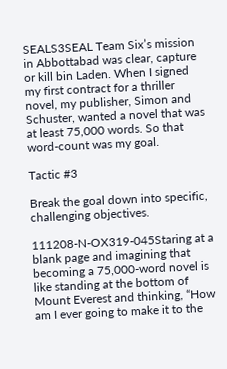SEALS3SEAL Team Six’s mission in Abbottabad was clear, capture or kill bin Laden. When I signed my first contract for a thriller novel, my publisher, Simon and Schuster, wanted a novel that was at least 75,000 words. So that word-count was my goal.

Tactic #3

Break the goal down into specific, challenging objectives.

111208-N-OX319-045Staring at a blank page and imagining that becoming a 75,000-word novel is like standing at the bottom of Mount Everest and thinking, “How am I ever going to make it to the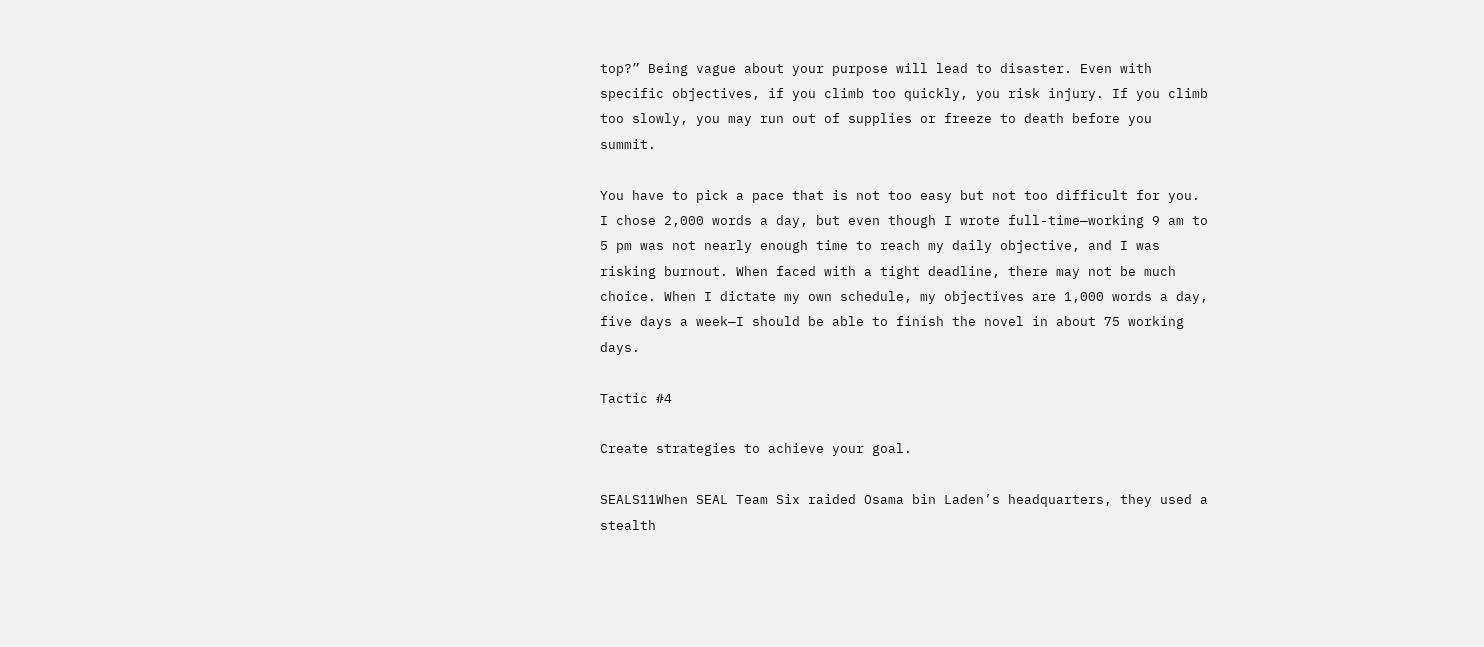top?” Being vague about your purpose will lead to disaster. Even with specific objectives, if you climb too quickly, you risk injury. If you climb too slowly, you may run out of supplies or freeze to death before you summit.

You have to pick a pace that is not too easy but not too difficult for you. I chose 2,000 words a day, but even though I wrote full-time—working 9 am to 5 pm was not nearly enough time to reach my daily objective, and I was risking burnout. When faced with a tight deadline, there may not be much choice. When I dictate my own schedule, my objectives are 1,000 words a day, five days a week—I should be able to finish the novel in about 75 working days.

Tactic #4

Create strategies to achieve your goal.

SEALS11When SEAL Team Six raided Osama bin Laden’s headquarters, they used a stealth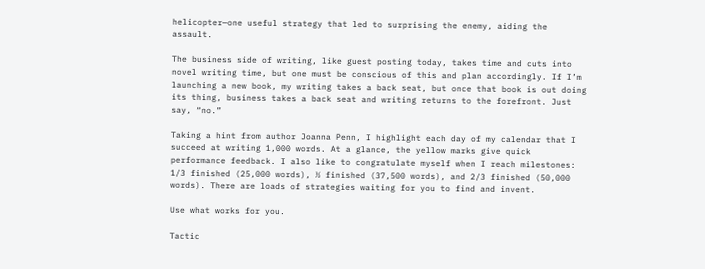helicopter—one useful strategy that led to surprising the enemy, aiding the assault.

The business side of writing, like guest posting today, takes time and cuts into novel writing time, but one must be conscious of this and plan accordingly. If I’m launching a new book, my writing takes a back seat, but once that book is out doing its thing, business takes a back seat and writing returns to the forefront. Just say, “no.”

Taking a hint from author Joanna Penn, I highlight each day of my calendar that I succeed at writing 1,000 words. At a glance, the yellow marks give quick performance feedback. I also like to congratulate myself when I reach milestones: 1/3 finished (25,000 words), ½ finished (37,500 words), and 2/3 finished (50,000 words). There are loads of strategies waiting for you to find and invent.

Use what works for you.

Tactic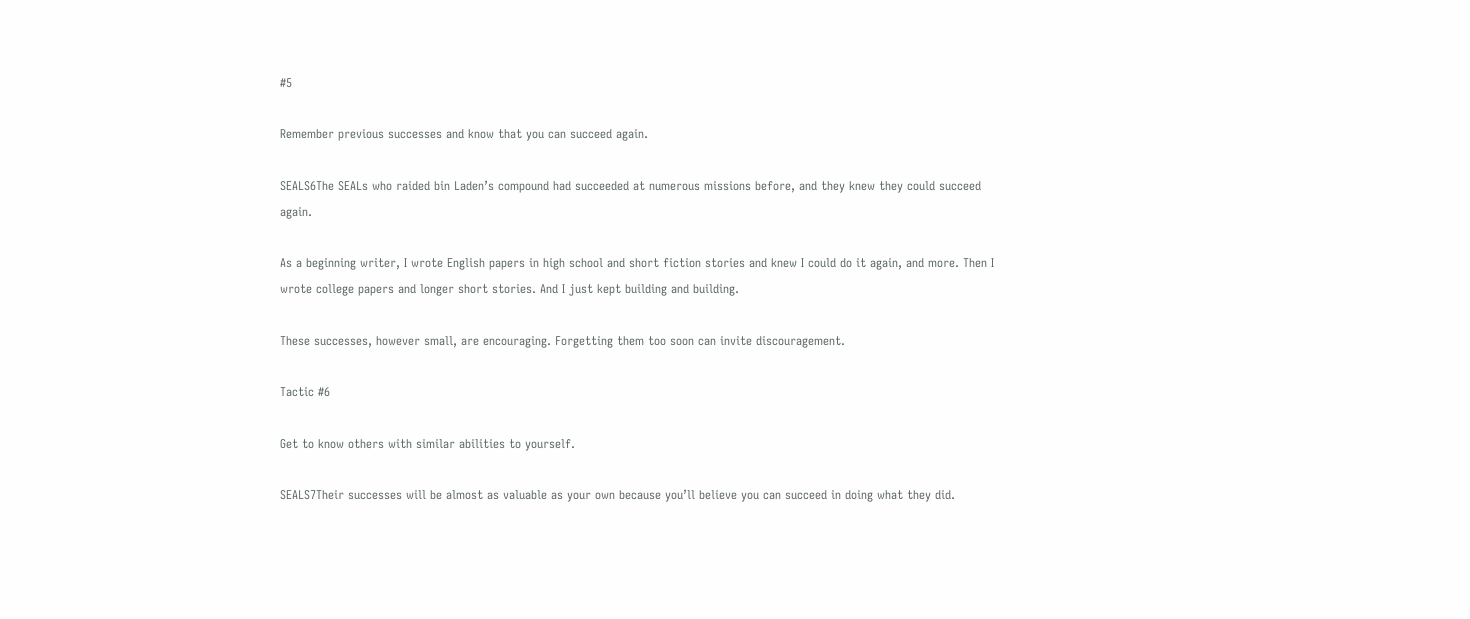#5

Remember previous successes and know that you can succeed again.

SEALS6The SEALs who raided bin Laden’s compound had succeeded at numerous missions before, and they knew they could succeed again.

As a beginning writer, I wrote English papers in high school and short fiction stories and knew I could do it again, and more. Then I wrote college papers and longer short stories. And I just kept building and building.

These successes, however small, are encouraging. Forgetting them too soon can invite discouragement.

Tactic #6

Get to know others with similar abilities to yourself.

SEALS7Their successes will be almost as valuable as your own because you’ll believe you can succeed in doing what they did.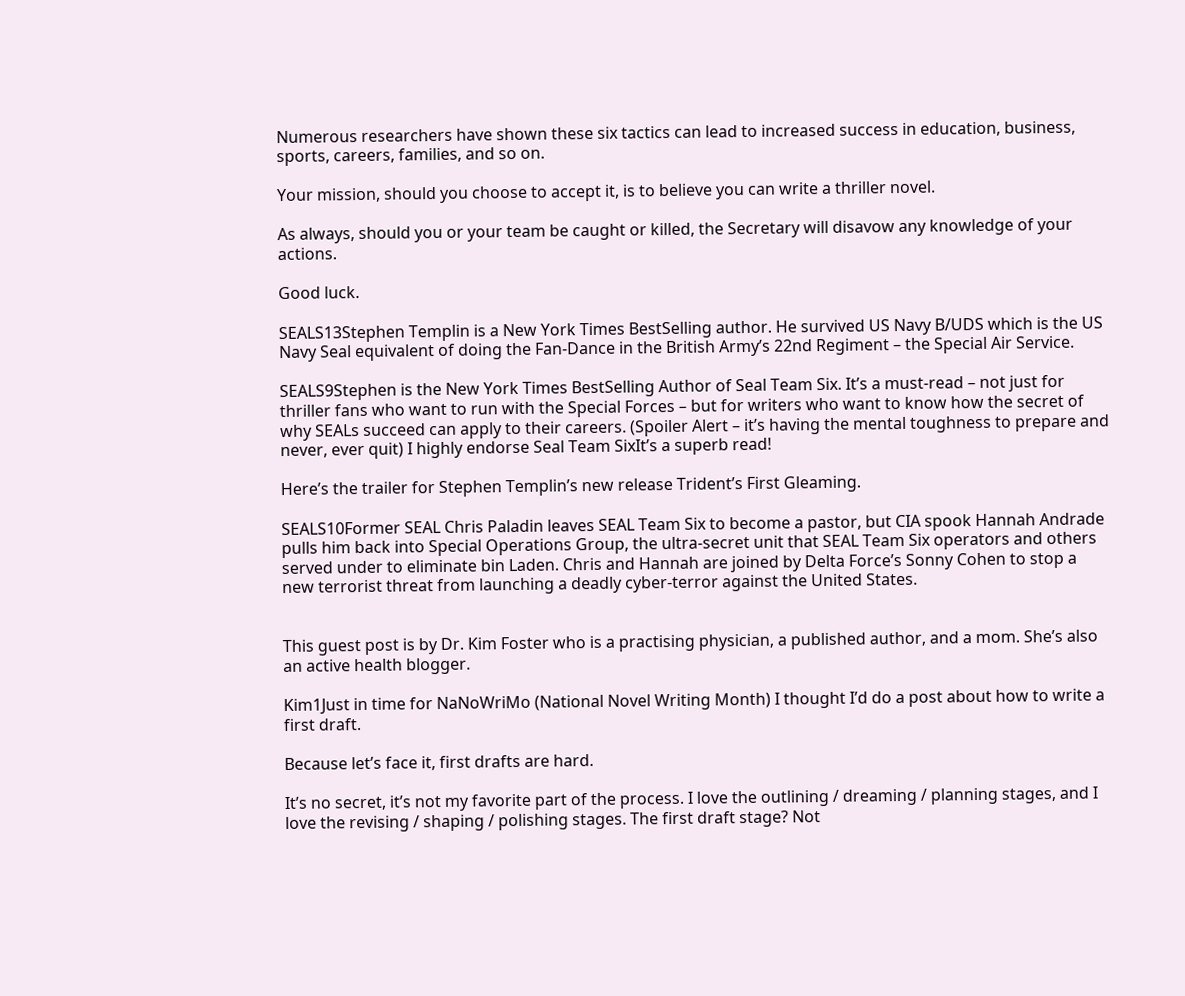Numerous researchers have shown these six tactics can lead to increased success in education, business, sports, careers, families, and so on.

Your mission, should you choose to accept it, is to believe you can write a thriller novel.

As always, should you or your team be caught or killed, the Secretary will disavow any knowledge of your actions.

Good luck.

SEALS13Stephen Templin is a New York Times BestSelling author. He survived US Navy B/UDS which is the US Navy Seal equivalent of doing the Fan-Dance in the British Army’s 22nd Regiment – the Special Air Service.

SEALS9Stephen is the New York Times BestSelling Author of Seal Team Six. It’s a must-read – not just for thriller fans who want to run with the Special Forces – but for writers who want to know how the secret of why SEALs succeed can apply to their careers. (Spoiler Alert – it’s having the mental toughness to prepare and never, ever quit) I highly endorse Seal Team SixIt’s a superb read!

Here’s the trailer for Stephen Templin’s new release Trident’s First Gleaming.

SEALS10Former SEAL Chris Paladin leaves SEAL Team Six to become a pastor, but CIA spook Hannah Andrade pulls him back into Special Operations Group, the ultra-secret unit that SEAL Team Six operators and others served under to eliminate bin Laden. Chris and Hannah are joined by Delta Force’s Sonny Cohen to stop a new terrorist threat from launching a deadly cyber-terror against the United States.


This guest post is by Dr. Kim Foster who is a practising physician, a published author, and a mom. She’s also an active health blogger.

Kim1Just in time for NaNoWriMo (National Novel Writing Month) I thought I’d do a post about how to write a first draft.

Because let’s face it, first drafts are hard.

It’s no secret, it’s not my favorite part of the process. I love the outlining / dreaming / planning stages, and I love the revising / shaping / polishing stages. The first draft stage? Not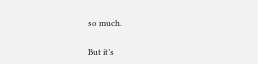so much.

But it’s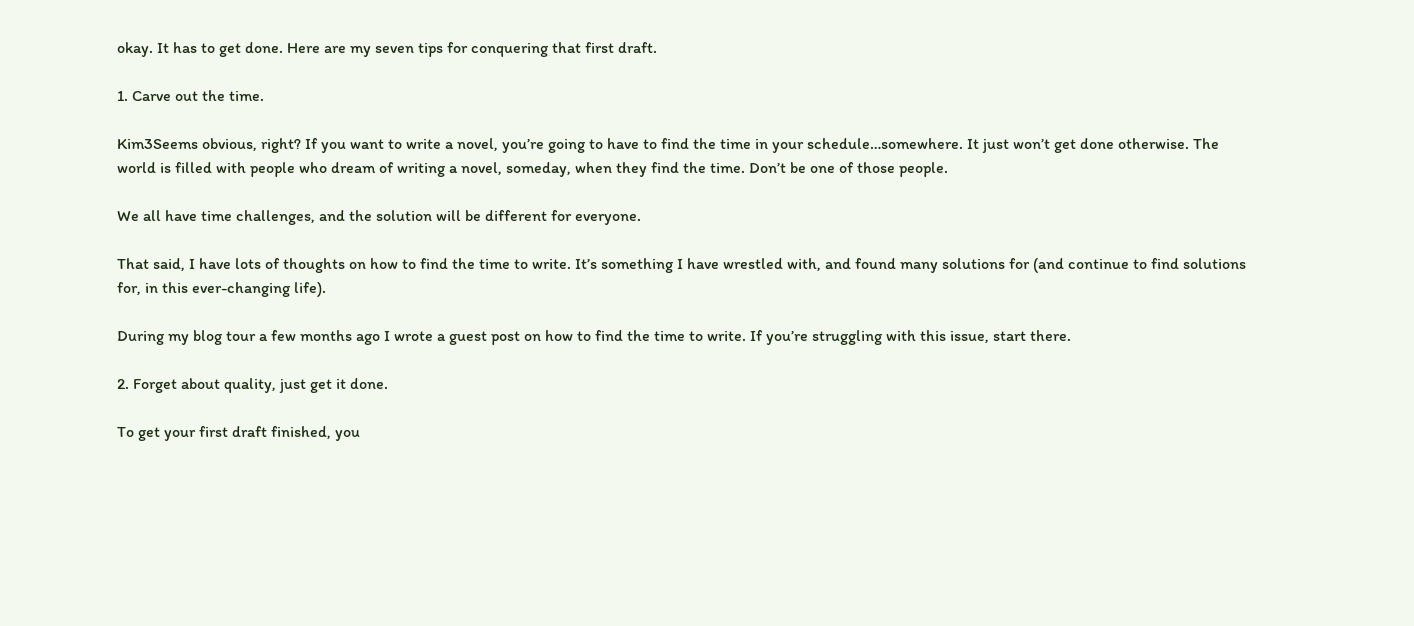okay. It has to get done. Here are my seven tips for conquering that first draft.

1. Carve out the time.

Kim3Seems obvious, right? If you want to write a novel, you’re going to have to find the time in your schedule…somewhere. It just won’t get done otherwise. The world is filled with people who dream of writing a novel, someday, when they find the time. Don’t be one of those people.

We all have time challenges, and the solution will be different for everyone.

That said, I have lots of thoughts on how to find the time to write. It’s something I have wrestled with, and found many solutions for (and continue to find solutions for, in this ever-changing life).

During my blog tour a few months ago I wrote a guest post on how to find the time to write. If you’re struggling with this issue, start there.

2. Forget about quality, just get it done.

To get your first draft finished, you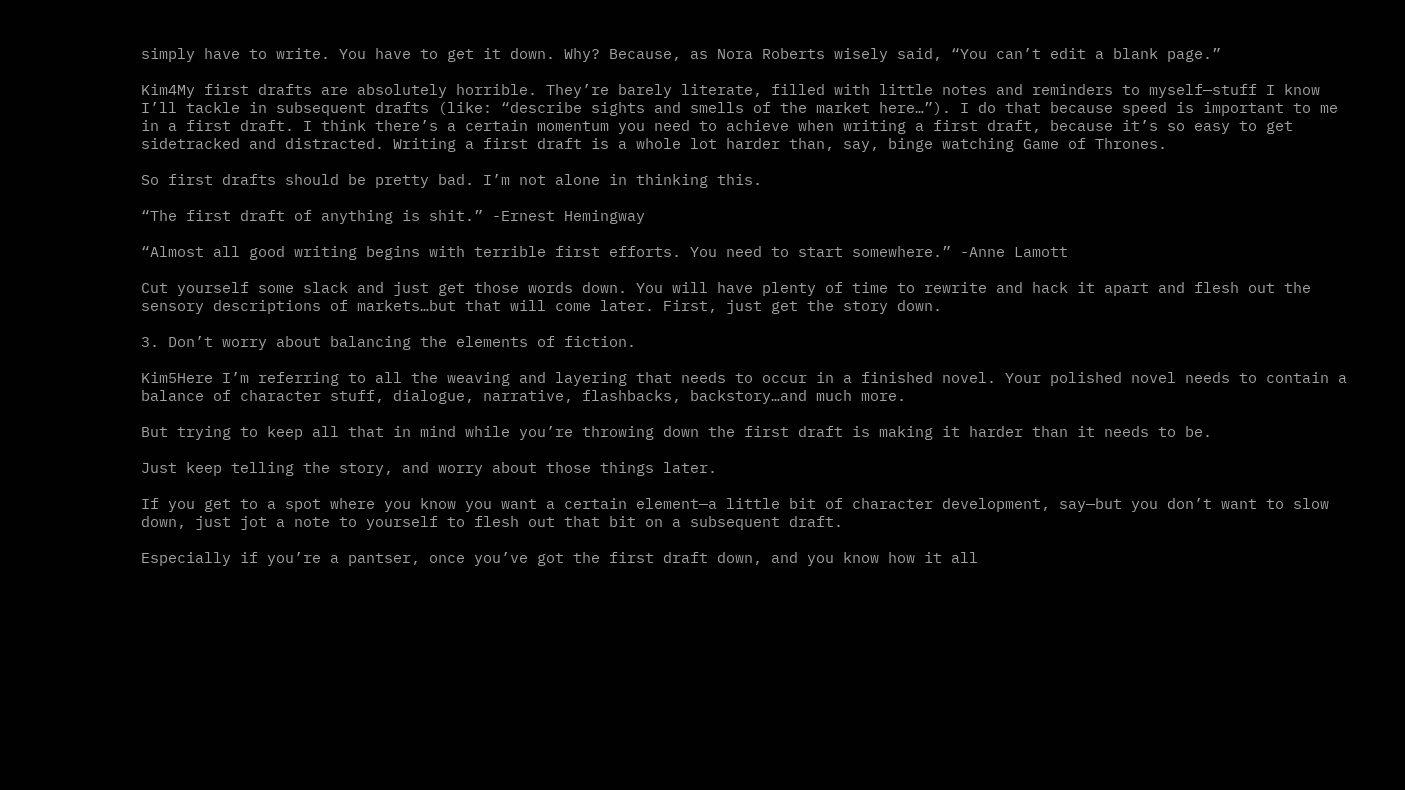simply have to write. You have to get it down. Why? Because, as Nora Roberts wisely said, “You can’t edit a blank page.”

Kim4My first drafts are absolutely horrible. They’re barely literate, filled with little notes and reminders to myself—stuff I know I’ll tackle in subsequent drafts (like: “describe sights and smells of the market here…”). I do that because speed is important to me in a first draft. I think there’s a certain momentum you need to achieve when writing a first draft, because it’s so easy to get sidetracked and distracted. Writing a first draft is a whole lot harder than, say, binge watching Game of Thrones.

So first drafts should be pretty bad. I’m not alone in thinking this.

“The first draft of anything is shit.” -Ernest Hemingway

“Almost all good writing begins with terrible first efforts. You need to start somewhere.” -Anne Lamott

Cut yourself some slack and just get those words down. You will have plenty of time to rewrite and hack it apart and flesh out the sensory descriptions of markets…but that will come later. First, just get the story down.

3. Don’t worry about balancing the elements of fiction.

Kim5Here I’m referring to all the weaving and layering that needs to occur in a finished novel. Your polished novel needs to contain a balance of character stuff, dialogue, narrative, flashbacks, backstory…and much more.

But trying to keep all that in mind while you’re throwing down the first draft is making it harder than it needs to be.

Just keep telling the story, and worry about those things later.

If you get to a spot where you know you want a certain element—a little bit of character development, say—but you don’t want to slow down, just jot a note to yourself to flesh out that bit on a subsequent draft.

Especially if you’re a pantser, once you’ve got the first draft down, and you know how it all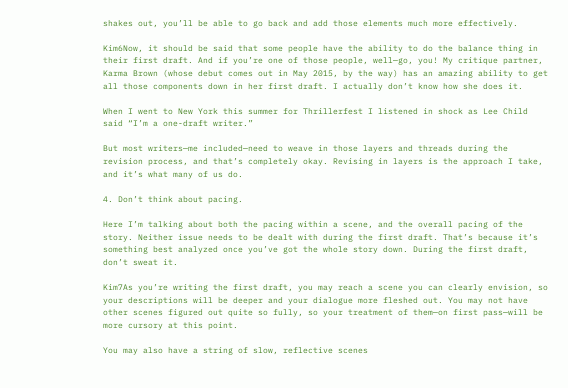shakes out, you’ll be able to go back and add those elements much more effectively.

Kim6Now, it should be said that some people have the ability to do the balance thing in their first draft. And if you’re one of those people, well—go, you! My critique partner, Karma Brown (whose debut comes out in May 2015, by the way) has an amazing ability to get all those components down in her first draft. I actually don’t know how she does it.

When I went to New York this summer for Thrillerfest I listened in shock as Lee Child said “I’m a one-draft writer.”

But most writers—me included—need to weave in those layers and threads during the revision process, and that’s completely okay. Revising in layers is the approach I take, and it’s what many of us do.

4. Don’t think about pacing.

Here I’m talking about both the pacing within a scene, and the overall pacing of the story. Neither issue needs to be dealt with during the first draft. That’s because it’s something best analyzed once you’ve got the whole story down. During the first draft, don’t sweat it.

Kim7As you’re writing the first draft, you may reach a scene you can clearly envision, so your descriptions will be deeper and your dialogue more fleshed out. You may not have other scenes figured out quite so fully, so your treatment of them—on first pass—will be more cursory at this point.

You may also have a string of slow, reflective scenes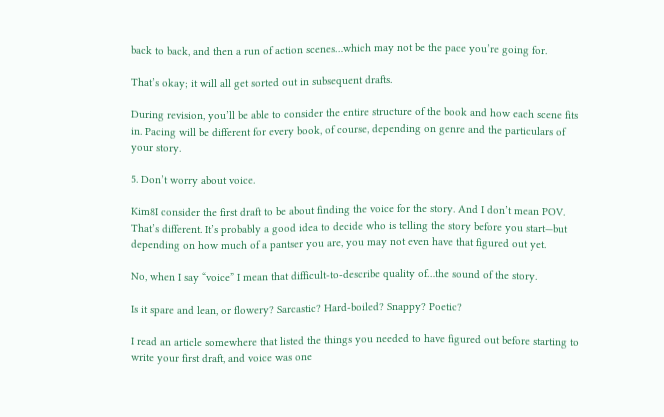back to back, and then a run of action scenes…which may not be the pace you’re going for.

That’s okay; it will all get sorted out in subsequent drafts.

During revision, you’ll be able to consider the entire structure of the book and how each scene fits in. Pacing will be different for every book, of course, depending on genre and the particulars of your story.

5. Don’t worry about voice.

Kim8I consider the first draft to be about finding the voice for the story. And I don’t mean POV. That’s different. It’s probably a good idea to decide who is telling the story before you start—but depending on how much of a pantser you are, you may not even have that figured out yet.

No, when I say “voice” I mean that difficult-to-describe quality of…the sound of the story.

Is it spare and lean, or flowery? Sarcastic? Hard-boiled? Snappy? Poetic?

I read an article somewhere that listed the things you needed to have figured out before starting to write your first draft, and voice was one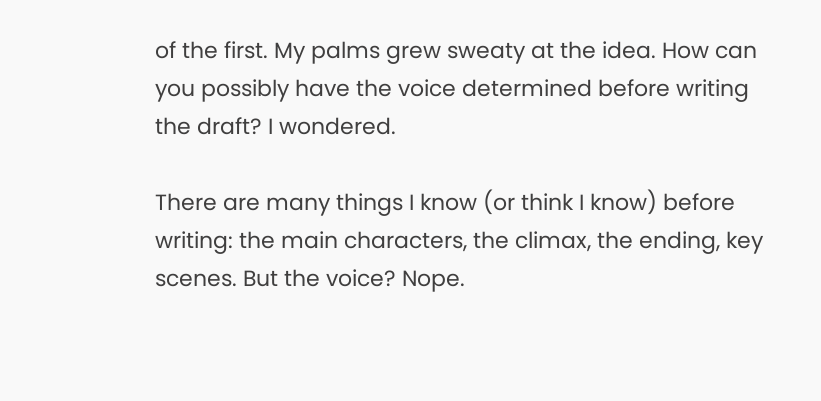of the first. My palms grew sweaty at the idea. How can you possibly have the voice determined before writing the draft? I wondered.

There are many things I know (or think I know) before writing: the main characters, the climax, the ending, key scenes. But the voice? Nope.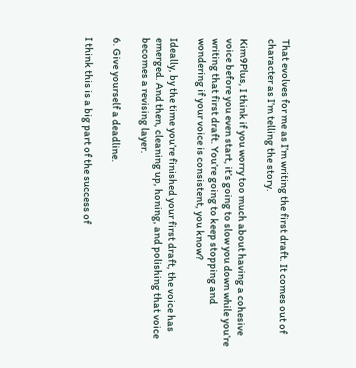That evolves for me as I’m writing the first draft. It comes out of character as I’m telling the story.

Kim9Plus, I think if you worry too much about having a cohesive voice before you even start, it’s going to slow you down while you’re writing that first draft. You’re going to keep stopping and wondering if your voice is consistent, you know?

Ideally, by the time you’re finished your first draft, the voice has emerged. And then, cleaning up, honing, and polishing that voice becomes a revising layer.

6. Give yourself a deadline.

I think this is a big part of the success of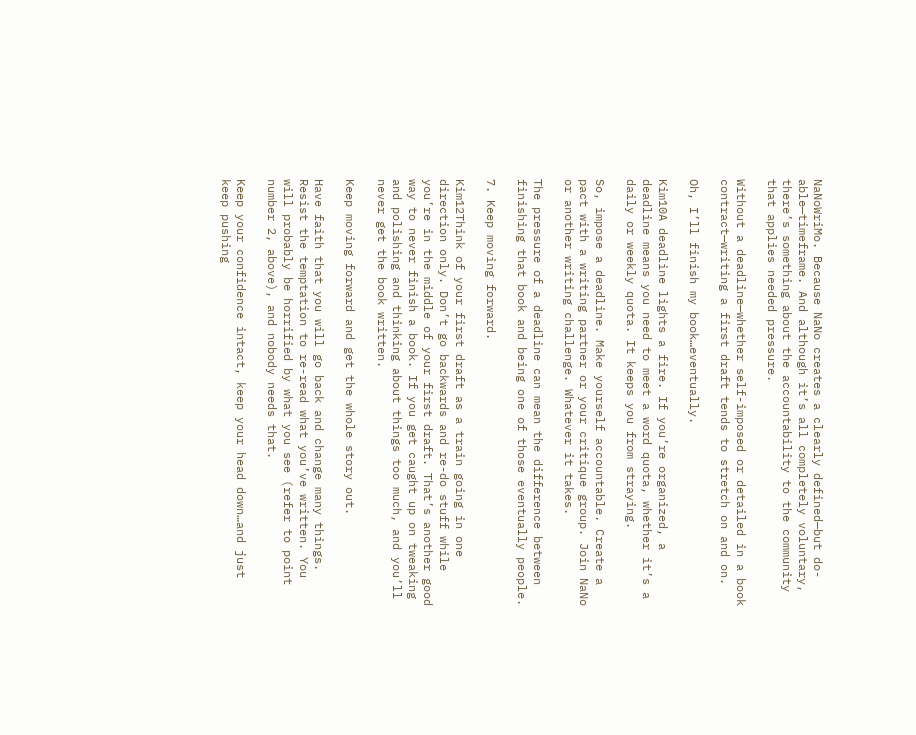NaNoWriMo. Because NaNo creates a clearly defined—but do-able—timeframe. And although it’s all completely voluntary, there’s something about the accountability to the community that applies needed pressure.

Without a deadline—whether self-imposed or detailed in a book contract—writing a first draft tends to stretch on and on.

Oh, I’ll finish my book…eventually.

Kim10A deadline lights a fire. If you’re organized, a deadline means you need to meet a word quota, whether it’s a daily or weekly quota. It keeps you from straying.

So, impose a deadline. Make yourself accountable. Create a pact with a writing partner or your critique group. Join NaNo or another writing challenge. Whatever it takes.

The pressure of a deadline can mean the difference between finishing that book and being one of those eventually people.

7. Keep moving forward.

Kim12Think of your first draft as a train going in one direction only. Don’t go backwards and re-do stuff while you’re in the middle of your first draft. That’s another good way to never finish a book. If you get caught up on tweaking and polishing and thinking about things too much, and you’ll never get the book written.

Keep moving forward and get the whole story out.

Have faith that you will go back and change many things. Resist the temptation to re-read what you’ve written. You will probably be horrified by what you see (refer to point number 2, above), and nobody needs that.

Keep your confidence intact, keep your head down…and just keep pushing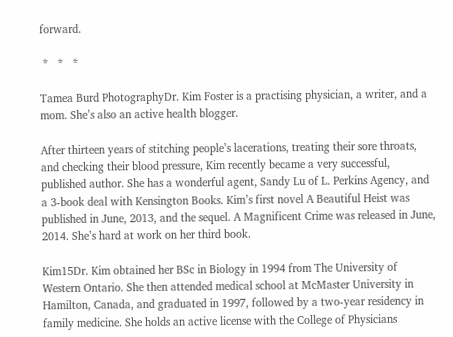forward.

 *   *   *

Tamea Burd PhotographyDr. Kim Foster is a practising physician, a writer, and a mom. She’s also an active health blogger.

After thirteen years of stitching people’s lacerations, treating their sore throats, and checking their blood pressure, Kim recently became a very successful, published author. She has a wonderful agent, Sandy Lu of L. Perkins Agency, and a 3-book deal with Kensington Books. Kim’s first novel A Beautiful Heist was published in June, 2013, and the sequel. A Magnificent Crime was released in June, 2014. She’s hard at work on her third book.

Kim15Dr. Kim obtained her BSc in Biology in 1994 from The University of Western Ontario. She then attended medical school at McMaster University in Hamilton, Canada, and graduated in 1997, followed by a two-year residency in family medicine. She holds an active license with the College of Physicians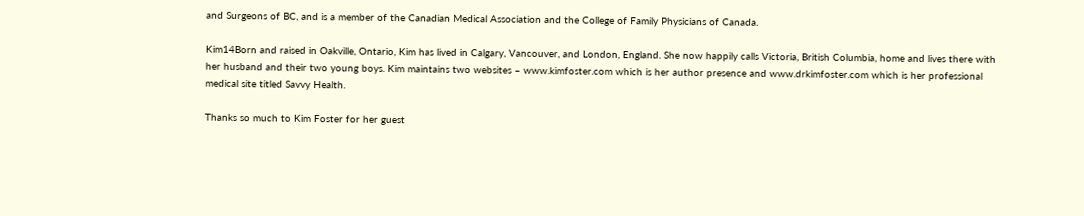and Surgeons of BC, and is a member of the Canadian Medical Association and the College of Family Physicians of Canada.

Kim14Born and raised in Oakville, Ontario, Kim has lived in Calgary, Vancouver, and London, England. She now happily calls Victoria, British Columbia, home and lives there with her husband and their two young boys. Kim maintains two websites – www.kimfoster.com which is her author presence and www.drkimfoster.com which is her professional medical site titled Savvy Health.

Thanks so much to Kim Foster for her guest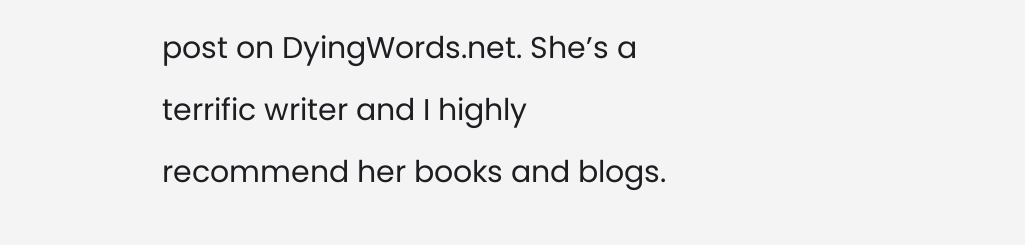post on DyingWords.net. She’s a terrific writer and I highly recommend her books and blogs.